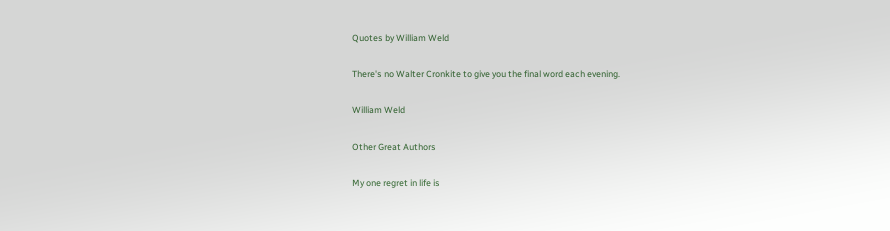Quotes by William Weld

There's no Walter Cronkite to give you the final word each evening.

William Weld

Other Great Authors

My one regret in life is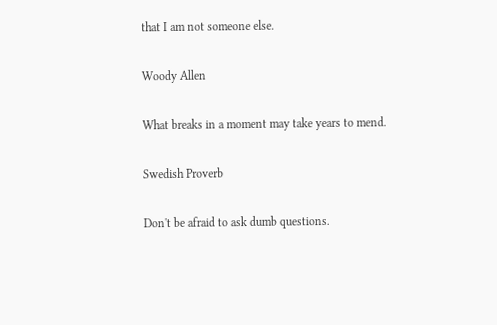that I am not someone else.

Woody Allen

What breaks in a moment may take years to mend.

Swedish Proverb

Don't be afraid to ask dumb questions.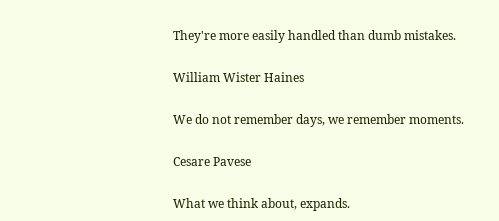They're more easily handled than dumb mistakes.

William Wister Haines

We do not remember days, we remember moments.

Cesare Pavese

What we think about, expands.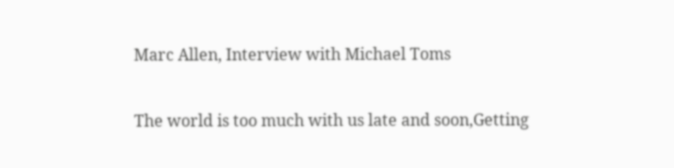Marc Allen, Interview with Michael Toms

The world is too much with us late and soon,Getting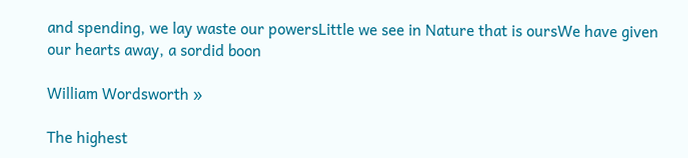and spending, we lay waste our powersLittle we see in Nature that is oursWe have given our hearts away, a sordid boon

William Wordsworth »

The highest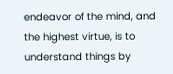endeavor of the mind, and the highest virtue, is to understand things by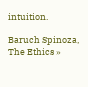intuition.

Baruch Spinoza, The Ethics »